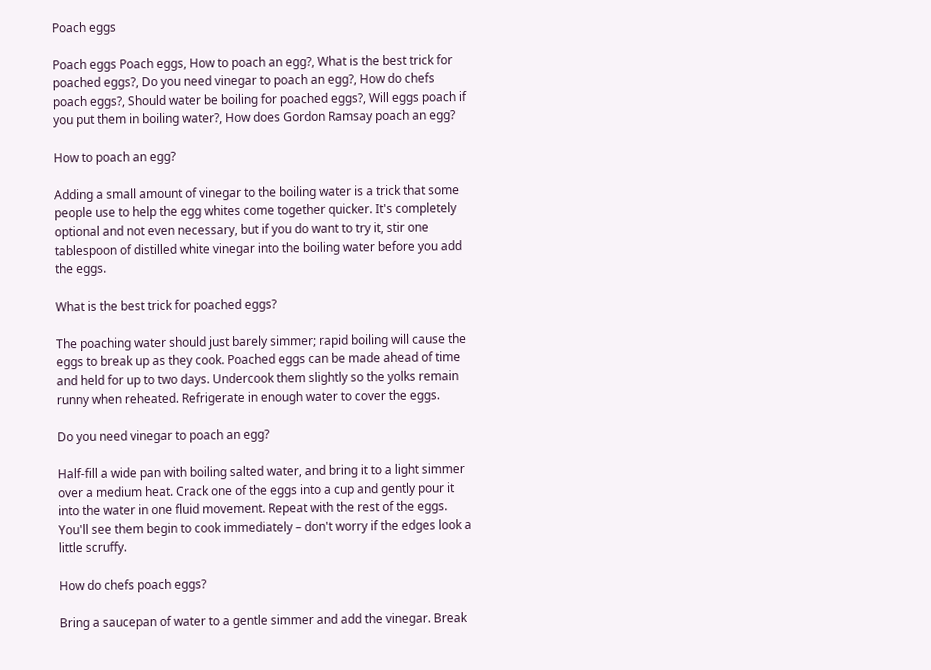Poach eggs

Poach eggs Poach eggs, How to poach an egg?, What is the best trick for poached eggs?, Do you need vinegar to poach an egg?, How do chefs poach eggs?, Should water be boiling for poached eggs?, Will eggs poach if you put them in boiling water?, How does Gordon Ramsay poach an egg?

How to poach an egg?

Adding a small amount of vinegar to the boiling water is a trick that some people use to help the egg whites come together quicker. It's completely optional and not even necessary, but if you do want to try it, stir one tablespoon of distilled white vinegar into the boiling water before you add the eggs.

What is the best trick for poached eggs?

The poaching water should just barely simmer; rapid boiling will cause the eggs to break up as they cook. Poached eggs can be made ahead of time and held for up to two days. Undercook them slightly so the yolks remain runny when reheated. Refrigerate in enough water to cover the eggs.

Do you need vinegar to poach an egg?

Half-fill a wide pan with boiling salted water, and bring it to a light simmer over a medium heat. Crack one of the eggs into a cup and gently pour it into the water in one fluid movement. Repeat with the rest of the eggs. You'll see them begin to cook immediately – don't worry if the edges look a little scruffy.

How do chefs poach eggs?

Bring a saucepan of water to a gentle simmer and add the vinegar. Break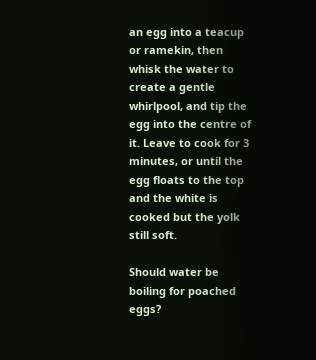an egg into a teacup or ramekin, then whisk the water to create a gentle whirlpool, and tip the egg into the centre of it. Leave to cook for 3 minutes, or until the egg floats to the top and the white is cooked but the yolk still soft.

Should water be boiling for poached eggs?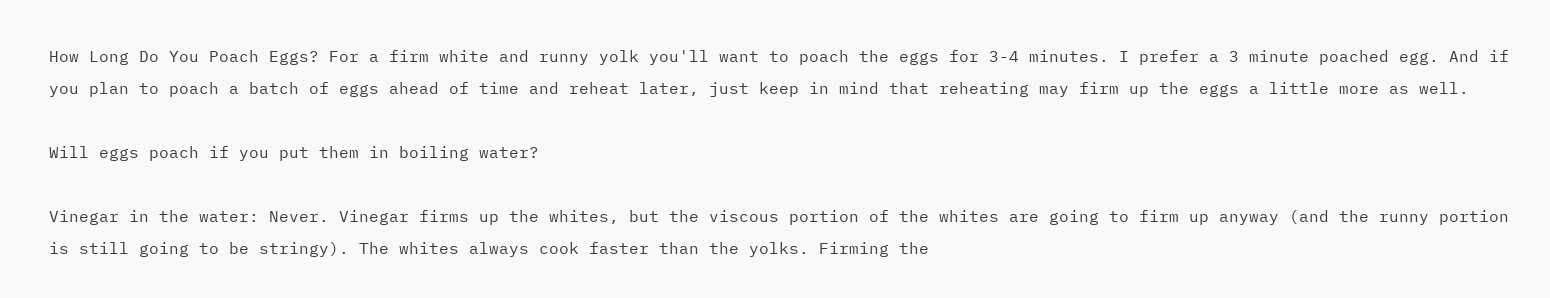How Long Do You Poach Eggs? For a firm white and runny yolk you'll want to poach the eggs for 3-4 minutes. I prefer a 3 minute poached egg. And if you plan to poach a batch of eggs ahead of time and reheat later, just keep in mind that reheating may firm up the eggs a little more as well.

Will eggs poach if you put them in boiling water?

Vinegar in the water: Never. Vinegar firms up the whites, but the viscous portion of the whites are going to firm up anyway (and the runny portion is still going to be stringy). The whites always cook faster than the yolks. Firming the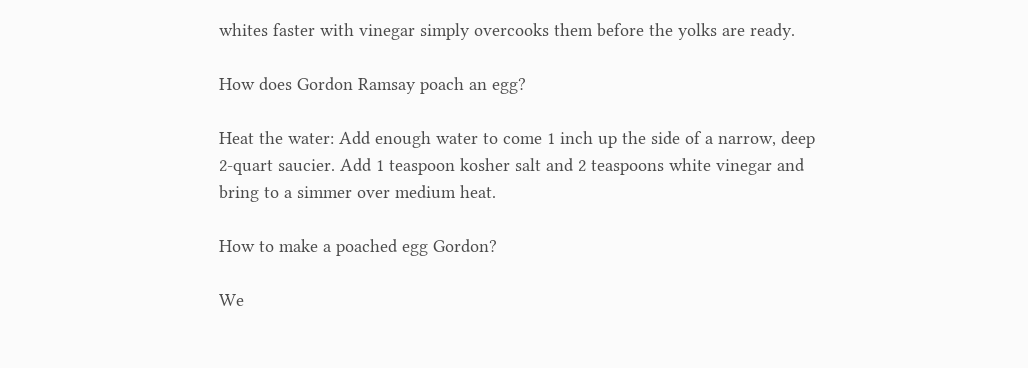whites faster with vinegar simply overcooks them before the yolks are ready.

How does Gordon Ramsay poach an egg?

Heat the water: Add enough water to come 1 inch up the side of a narrow, deep 2-quart saucier. Add 1 teaspoon kosher salt and 2 teaspoons white vinegar and bring to a simmer over medium heat.

How to make a poached egg Gordon?

We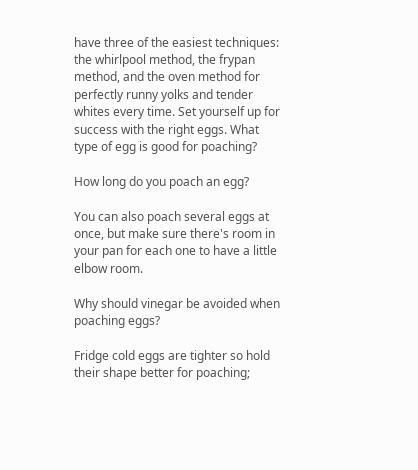have three of the easiest techniques: the whirlpool method, the frypan method, and the oven method for perfectly runny yolks and tender whites every time. Set yourself up for success with the right eggs. What type of egg is good for poaching?

How long do you poach an egg?

You can also poach several eggs at once, but make sure there's room in your pan for each one to have a little elbow room.

Why should vinegar be avoided when poaching eggs?

Fridge cold eggs are tighter so hold their shape better for poaching;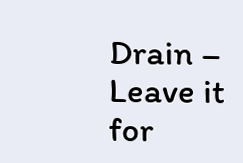Drain – Leave it for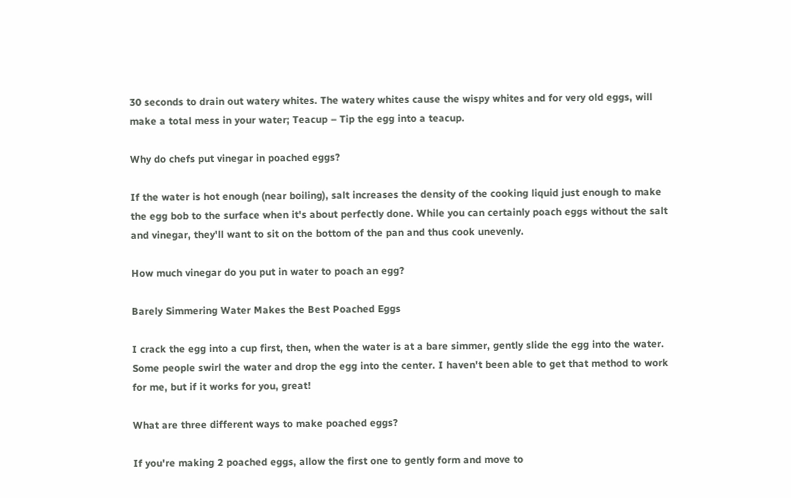30 seconds to drain out watery whites. The watery whites cause the wispy whites and for very old eggs, will make a total mess in your water; Teacup – Tip the egg into a teacup.

Why do chefs put vinegar in poached eggs?

If the water is hot enough (near boiling), salt increases the density of the cooking liquid just enough to make the egg bob to the surface when it's about perfectly done. While you can certainly poach eggs without the salt and vinegar, they'll want to sit on the bottom of the pan and thus cook unevenly.

How much vinegar do you put in water to poach an egg?

Barely Simmering Water Makes the Best Poached Eggs

I crack the egg into a cup first, then, when the water is at a bare simmer, gently slide the egg into the water. Some people swirl the water and drop the egg into the center. I haven't been able to get that method to work for me, but if it works for you, great!

What are three different ways to make poached eggs?

If you're making 2 poached eggs, allow the first one to gently form and move to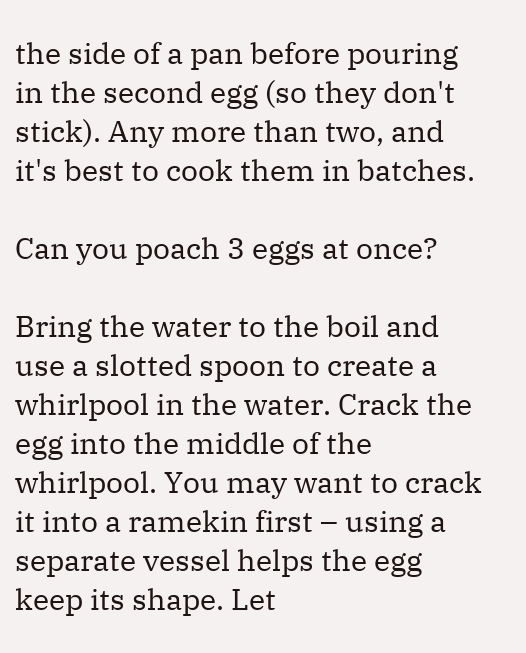the side of a pan before pouring in the second egg (so they don't stick). Any more than two, and it's best to cook them in batches.

Can you poach 3 eggs at once?

Bring the water to the boil and use a slotted spoon to create a whirlpool in the water. Crack the egg into the middle of the whirlpool. You may want to crack it into a ramekin first – using a separate vessel helps the egg keep its shape. Let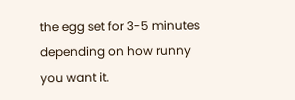the egg set for 3-5 minutes depending on how runny you want it.